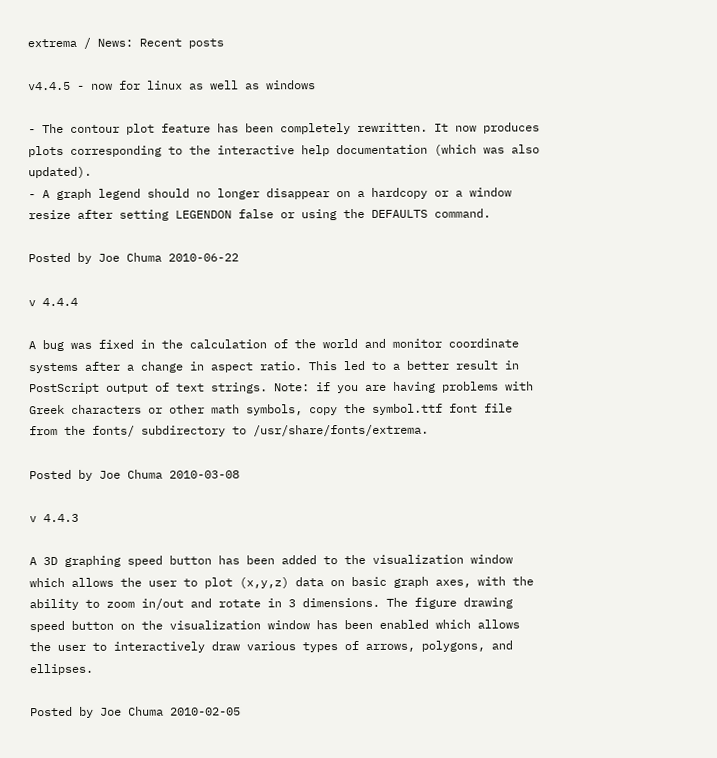extrema / News: Recent posts

v4.4.5 - now for linux as well as windows

- The contour plot feature has been completely rewritten. It now produces plots corresponding to the interactive help documentation (which was also updated).
- A graph legend should no longer disappear on a hardcopy or a window resize after setting LEGENDON false or using the DEFAULTS command.

Posted by Joe Chuma 2010-06-22

v 4.4.4

A bug was fixed in the calculation of the world and monitor coordinate systems after a change in aspect ratio. This led to a better result in PostScript output of text strings. Note: if you are having problems with Greek characters or other math symbols, copy the symbol.ttf font file from the fonts/ subdirectory to /usr/share/fonts/extrema.

Posted by Joe Chuma 2010-03-08

v 4.4.3

A 3D graphing speed button has been added to the visualization window which allows the user to plot (x,y,z) data on basic graph axes, with the ability to zoom in/out and rotate in 3 dimensions. The figure drawing speed button on the visualization window has been enabled which allows the user to interactively draw various types of arrows, polygons, and ellipses.

Posted by Joe Chuma 2010-02-05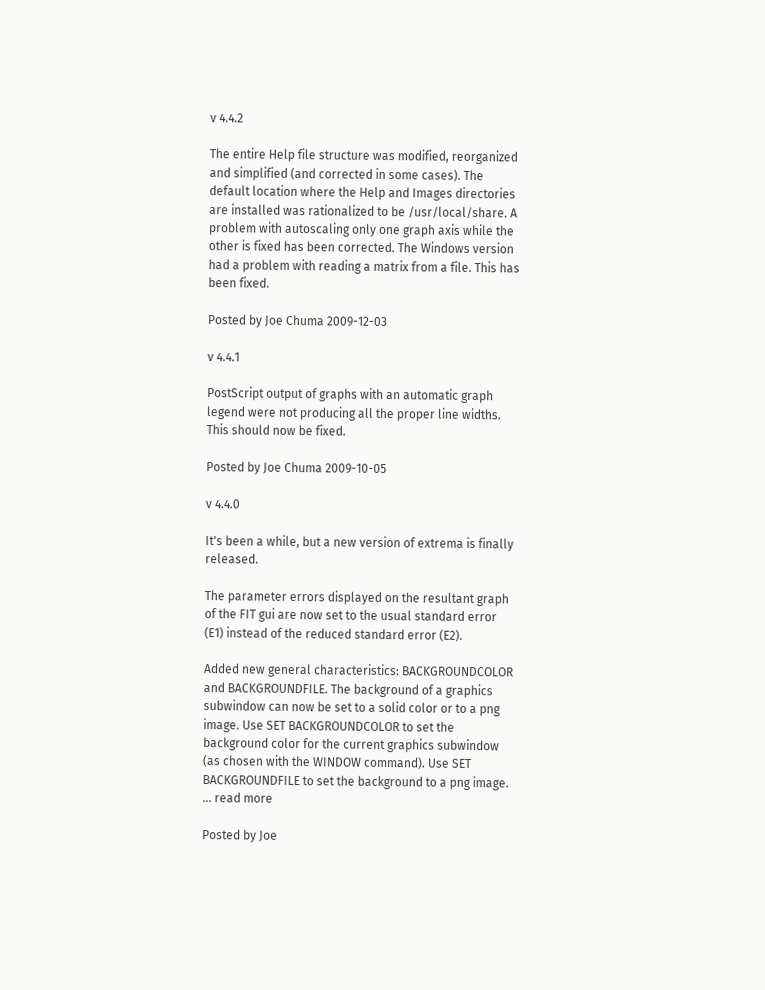v 4.4.2

The entire Help file structure was modified, reorganized and simplified (and corrected in some cases). The default location where the Help and Images directories are installed was rationalized to be /usr/local/share. A problem with autoscaling only one graph axis while the other is fixed has been corrected. The Windows version had a problem with reading a matrix from a file. This has been fixed.

Posted by Joe Chuma 2009-12-03

v 4.4.1

PostScript output of graphs with an automatic graph legend were not producing all the proper line widths. This should now be fixed.

Posted by Joe Chuma 2009-10-05

v 4.4.0

It's been a while, but a new version of extrema is finally released.

The parameter errors displayed on the resultant graph of the FIT gui are now set to the usual standard error (E1) instead of the reduced standard error (E2).

Added new general characteristics: BACKGROUNDCOLOR and BACKGROUNDFILE. The background of a graphics subwindow can now be set to a solid color or to a png image. Use SET BACKGROUNDCOLOR to set the background color for the current graphics subwindow (as chosen with the WINDOW command). Use SET BACKGROUNDFILE to set the background to a png image. ... read more

Posted by Joe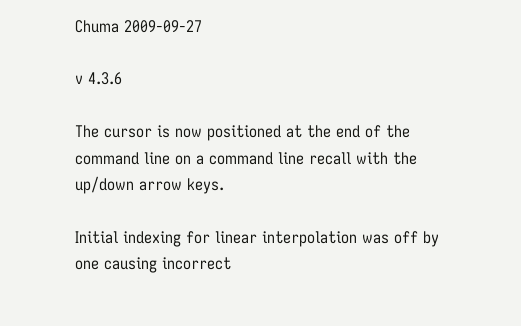Chuma 2009-09-27

v 4.3.6

The cursor is now positioned at the end of the command line on a command line recall with the up/down arrow keys.

Initial indexing for linear interpolation was off by one causing incorrect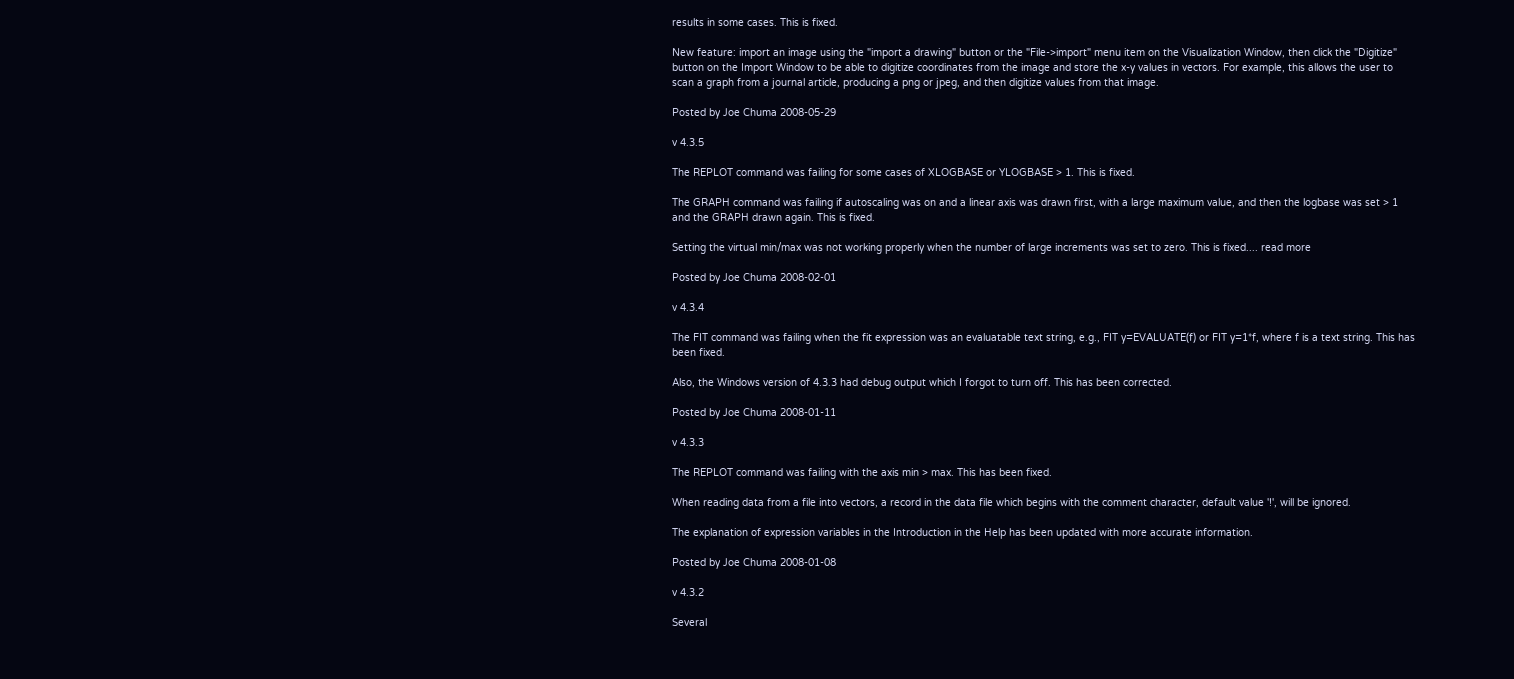results in some cases. This is fixed.

New feature: import an image using the "import a drawing" button or the "File->import" menu item on the Visualization Window, then click the "Digitize" button on the Import Window to be able to digitize coordinates from the image and store the x-y values in vectors. For example, this allows the user to scan a graph from a journal article, producing a png or jpeg, and then digitize values from that image.

Posted by Joe Chuma 2008-05-29

v 4.3.5

The REPLOT command was failing for some cases of XLOGBASE or YLOGBASE > 1. This is fixed.

The GRAPH command was failing if autoscaling was on and a linear axis was drawn first, with a large maximum value, and then the logbase was set > 1 and the GRAPH drawn again. This is fixed.

Setting the virtual min/max was not working properly when the number of large increments was set to zero. This is fixed.... read more

Posted by Joe Chuma 2008-02-01

v 4.3.4

The FIT command was failing when the fit expression was an evaluatable text string, e.g., FIT y=EVALUATE(f) or FIT y=1*f, where f is a text string. This has been fixed.

Also, the Windows version of 4.3.3 had debug output which I forgot to turn off. This has been corrected.

Posted by Joe Chuma 2008-01-11

v 4.3.3

The REPLOT command was failing with the axis min > max. This has been fixed.

When reading data from a file into vectors, a record in the data file which begins with the comment character, default value '!', will be ignored.

The explanation of expression variables in the Introduction in the Help has been updated with more accurate information.

Posted by Joe Chuma 2008-01-08

v 4.3.2

Several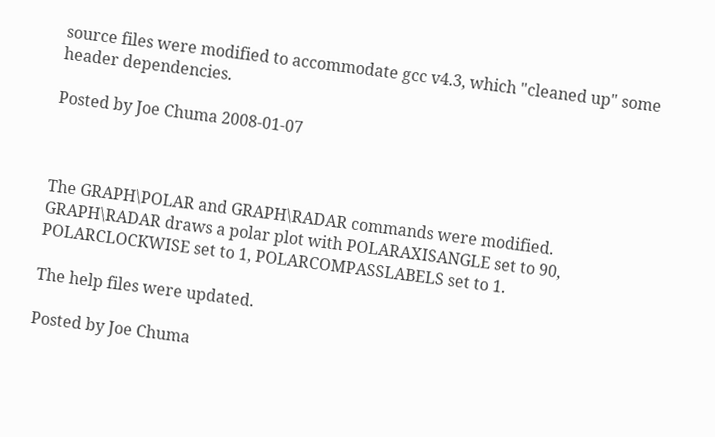source files were modified to accommodate gcc v4.3, which "cleaned up" some header dependencies.

Posted by Joe Chuma 2008-01-07



The GRAPH\POLAR and GRAPH\RADAR commands were modified. GRAPH\RADAR draws a polar plot with POLARAXISANGLE set to 90, POLARCLOCKWISE set to 1, POLARCOMPASSLABELS set to 1.

The help files were updated.

Posted by Joe Chuma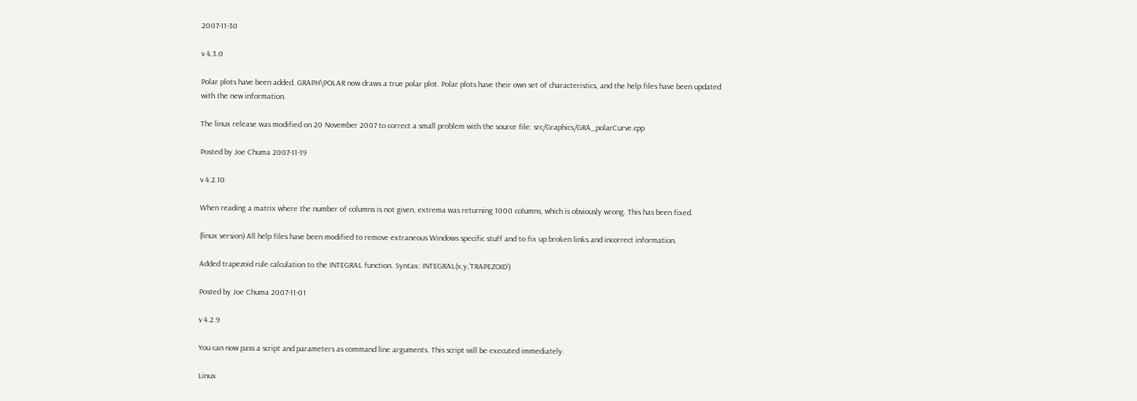2007-11-30

v 4.3.0

Polar plots have been added. GRAPH\POLAR now draws a true polar plot. Polar plots have their own set of characteristics, and the help files have been updated with the new information.

The linux release was modified on 20 November 2007 to correct a small problem with the source file: src/Graphics/GRA_polarCurve.cpp

Posted by Joe Chuma 2007-11-19

v 4.2.10

When reading a matrix where the number of columns is not given, extrema was returning 1000 columns, which is obviously wrong. This has been fixed.

(linux version) All help files have been modified to remove extraneous Windows specific stuff and to fix up broken links and incorrect information.

Added trapezoid rule calculation to the INTEGRAL function. Syntax: INTEGRAL(x,y,'TRAPEZOID')

Posted by Joe Chuma 2007-11-01

v 4.2.9

You can now pass a script and parameters as command line arguments. This script will be executed immediately.

Linux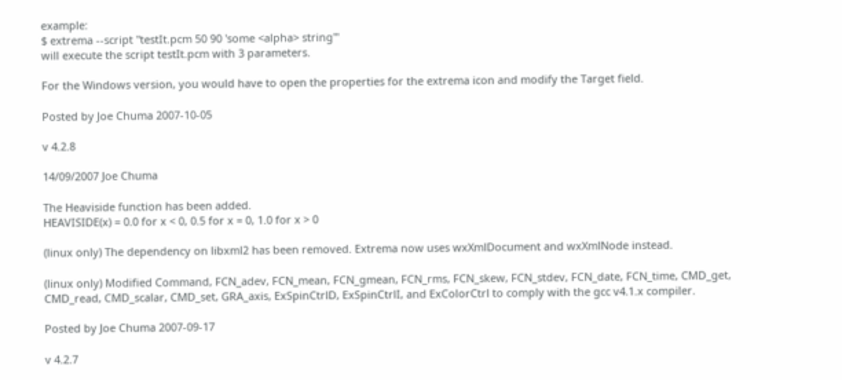example:
$ extrema --script "testIt.pcm 50 90 'some <alpha> string'"
will execute the script testIt.pcm with 3 parameters.

For the Windows version, you would have to open the properties for the extrema icon and modify the Target field.

Posted by Joe Chuma 2007-10-05

v 4.2.8

14/09/2007 Joe Chuma

The Heaviside function has been added.
HEAVISIDE(x) = 0.0 for x < 0, 0.5 for x = 0, 1.0 for x > 0

(linux only) The dependency on libxml2 has been removed. Extrema now uses wxXmlDocument and wxXmlNode instead.

(linux only) Modified Command, FCN_adev, FCN_mean, FCN_gmean, FCN_rms, FCN_skew, FCN_stdev, FCN_date, FCN_time, CMD_get, CMD_read, CMD_scalar, CMD_set, GRA_axis, ExSpinCtrlD, ExSpinCtrlI, and ExColorCtrl to comply with the gcc v4.1.x compiler.

Posted by Joe Chuma 2007-09-17

v 4.2.7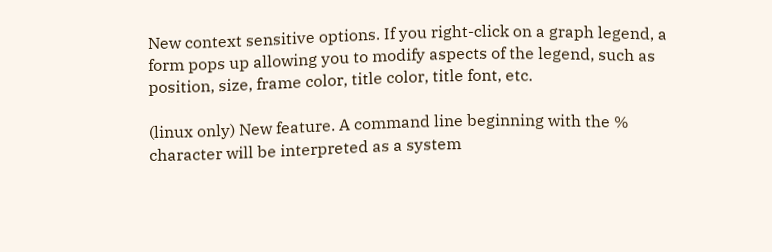New context sensitive options. If you right-click on a graph legend, a form pops up allowing you to modify aspects of the legend, such as position, size, frame color, title color, title font, etc.

(linux only) New feature. A command line beginning with the % character will be interpreted as a system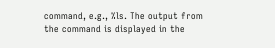command, e.g., %ls. The output from the command is displayed in the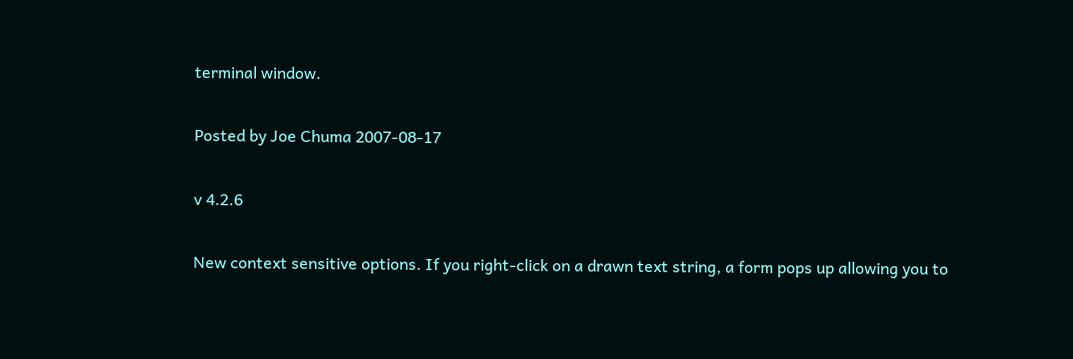terminal window.

Posted by Joe Chuma 2007-08-17

v 4.2.6

New context sensitive options. If you right-click on a drawn text string, a form pops up allowing you to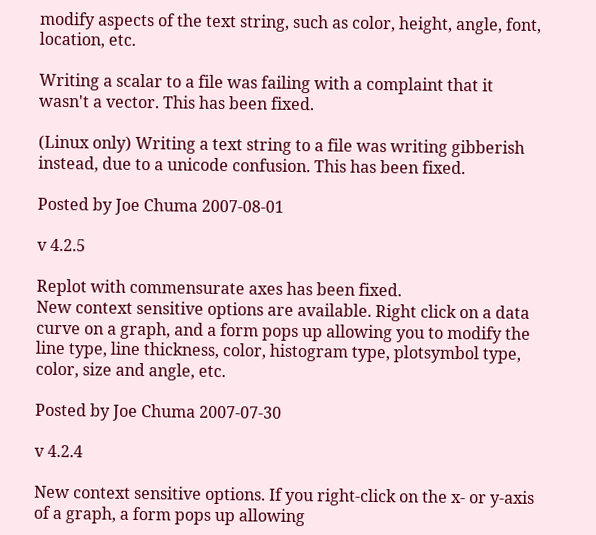modify aspects of the text string, such as color, height, angle, font, location, etc.

Writing a scalar to a file was failing with a complaint that it wasn't a vector. This has been fixed.

(Linux only) Writing a text string to a file was writing gibberish instead, due to a unicode confusion. This has been fixed.

Posted by Joe Chuma 2007-08-01

v 4.2.5

Replot with commensurate axes has been fixed.
New context sensitive options are available. Right click on a data curve on a graph, and a form pops up allowing you to modify the line type, line thickness, color, histogram type, plotsymbol type, color, size and angle, etc.

Posted by Joe Chuma 2007-07-30

v 4.2.4

New context sensitive options. If you right-click on the x- or y-axis of a graph, a form pops up allowing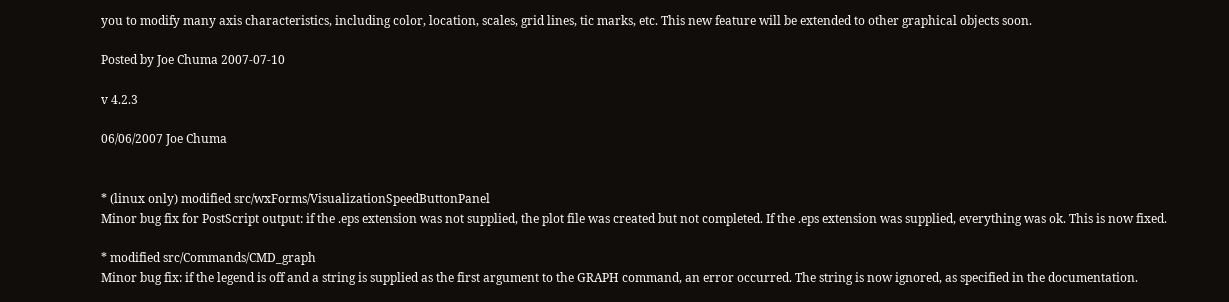you to modify many axis characteristics, including color, location, scales, grid lines, tic marks, etc. This new feature will be extended to other graphical objects soon.

Posted by Joe Chuma 2007-07-10

v 4.2.3

06/06/2007 Joe Chuma


* (linux only) modified src/wxForms/VisualizationSpeedButtonPanel
Minor bug fix for PostScript output: if the .eps extension was not supplied, the plot file was created but not completed. If the .eps extension was supplied, everything was ok. This is now fixed.

* modified src/Commands/CMD_graph
Minor bug fix: if the legend is off and a string is supplied as the first argument to the GRAPH command, an error occurred. The string is now ignored, as specified in the documentation.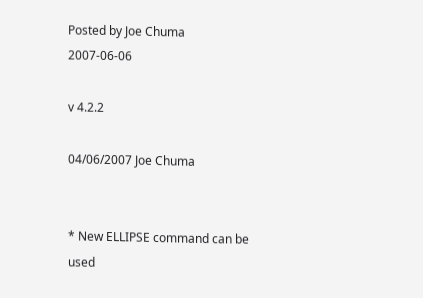Posted by Joe Chuma 2007-06-06

v 4.2.2

04/06/2007 Joe Chuma


* New ELLIPSE command can be used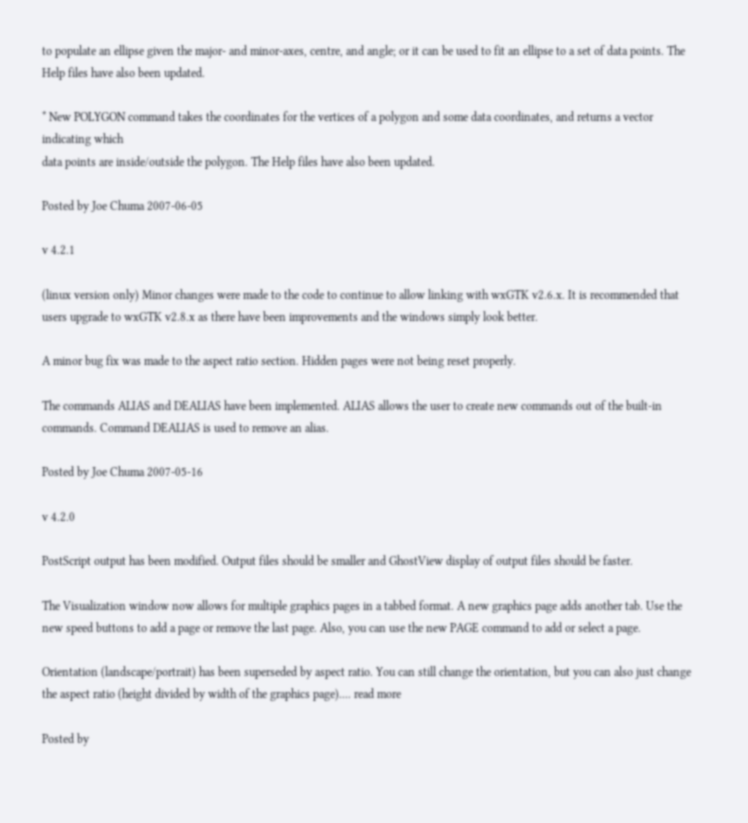to populate an ellipse given the major- and minor-axes, centre, and angle; or it can be used to fit an ellipse to a set of data points. The Help files have also been updated.

* New POLYGON command takes the coordinates for the vertices of a polygon and some data coordinates, and returns a vector indicating which
data points are inside/outside the polygon. The Help files have also been updated.

Posted by Joe Chuma 2007-06-05

v 4.2.1

(linux version only) Minor changes were made to the code to continue to allow linking with wxGTK v2.6.x. It is recommended that users upgrade to wxGTK v2.8.x as there have been improvements and the windows simply look better.

A minor bug fix was made to the aspect ratio section. Hidden pages were not being reset properly.

The commands ALIAS and DEALIAS have been implemented. ALIAS allows the user to create new commands out of the built-in commands. Command DEALIAS is used to remove an alias.

Posted by Joe Chuma 2007-05-16

v 4.2.0

PostScript output has been modified. Output files should be smaller and GhostView display of output files should be faster.

The Visualization window now allows for multiple graphics pages in a tabbed format. A new graphics page adds another tab. Use the new speed buttons to add a page or remove the last page. Also, you can use the new PAGE command to add or select a page.

Orientation (landscape/portrait) has been superseded by aspect ratio. You can still change the orientation, but you can also just change the aspect ratio (height divided by width of the graphics page).... read more

Posted by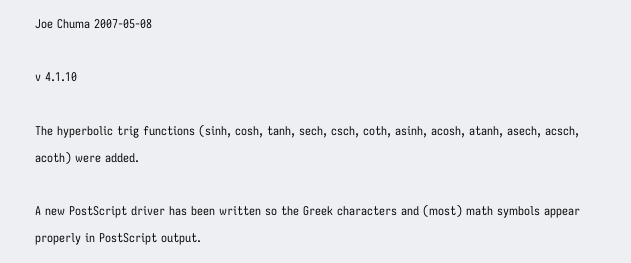Joe Chuma 2007-05-08

v 4.1.10

The hyperbolic trig functions (sinh, cosh, tanh, sech, csch, coth, asinh, acosh, atanh, asech, acsch, acoth) were added.

A new PostScript driver has been written so the Greek characters and (most) math symbols appear properly in PostScript output.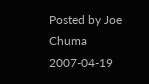Posted by Joe Chuma 2007-04-19